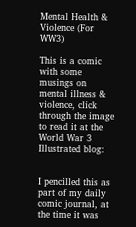Mental Health & Violence (For WW3)

This is a comic with some musings on mental illness & violence, click through the image to read it at the World War 3 Illustrated blog:


I pencilled this as part of my daily comic journal, at the time it was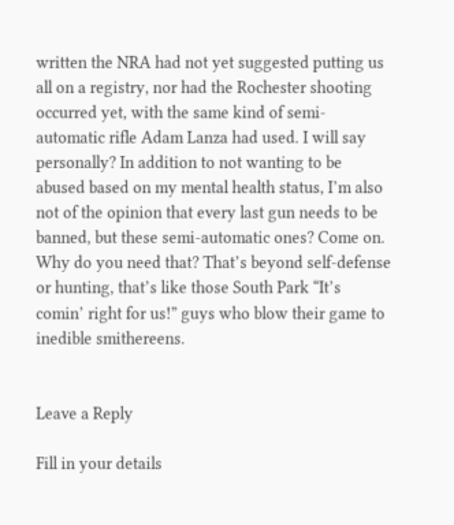written the NRA had not yet suggested putting us all on a registry, nor had the Rochester shooting occurred yet, with the same kind of semi-automatic rifle Adam Lanza had used. I will say personally? In addition to not wanting to be abused based on my mental health status, I’m also not of the opinion that every last gun needs to be banned, but these semi-automatic ones? Come on. Why do you need that? That’s beyond self-defense or hunting, that’s like those South Park “It’s comin’ right for us!” guys who blow their game to inedible smithereens.


Leave a Reply

Fill in your details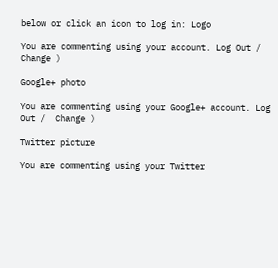below or click an icon to log in: Logo

You are commenting using your account. Log Out /  Change )

Google+ photo

You are commenting using your Google+ account. Log Out /  Change )

Twitter picture

You are commenting using your Twitter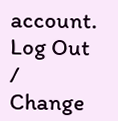account. Log Out /  Change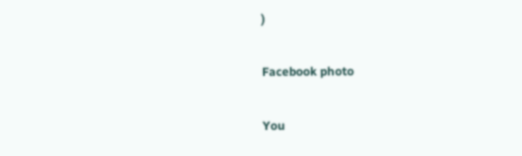)

Facebook photo

You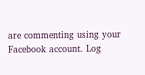are commenting using your Facebook account. Log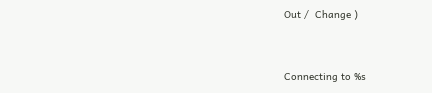Out /  Change )


Connecting to %s